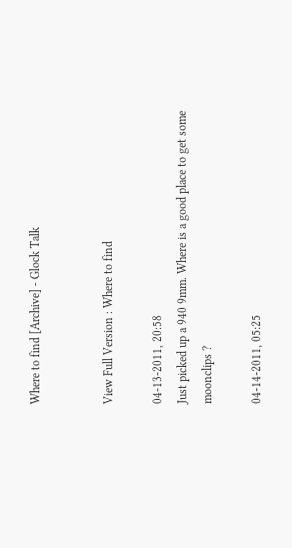Where to find [Archive] - Glock Talk


View Full Version : Where to find

04-13-2011, 20:58
Just picked up a 940 9mm. Where is a good place to get some moonclips ?

04-14-2011, 05:25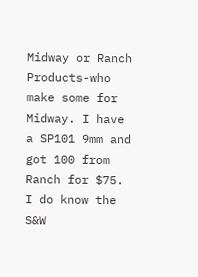Midway or Ranch Products-who make some for Midway. I have a SP101 9mm and got 100 from Ranch for $75. I do know the S&W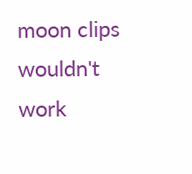moon clips wouldn't work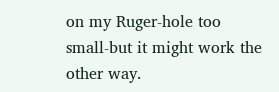on my Ruger-hole too small-but it might work the other way.